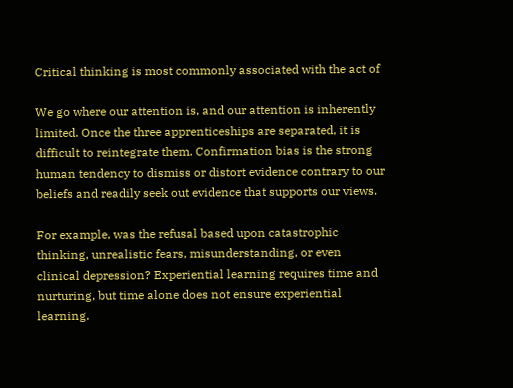Critical thinking is most commonly associated with the act of

We go where our attention is, and our attention is inherently limited. Once the three apprenticeships are separated, it is difficult to reintegrate them. Confirmation bias is the strong human tendency to dismiss or distort evidence contrary to our beliefs and readily seek out evidence that supports our views.

For example, was the refusal based upon catastrophic thinking, unrealistic fears, misunderstanding, or even clinical depression? Experiential learning requires time and nurturing, but time alone does not ensure experiential learning.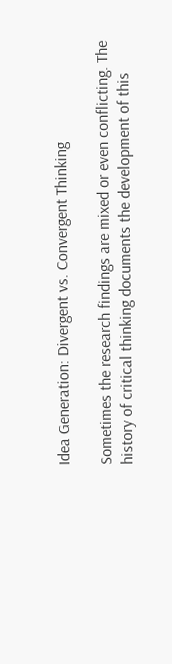Idea Generation: Divergent vs. Convergent Thinking

Sometimes the research findings are mixed or even conflicting. The history of critical thinking documents the development of this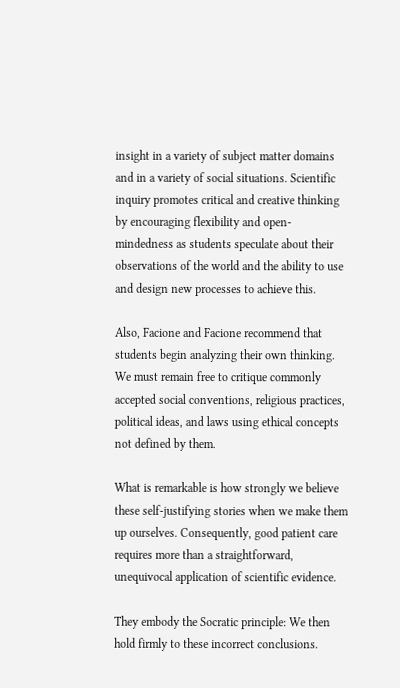insight in a variety of subject matter domains and in a variety of social situations. Scientific inquiry promotes critical and creative thinking by encouraging flexibility and open-mindedness as students speculate about their observations of the world and the ability to use and design new processes to achieve this.

Also, Facione and Facione recommend that students begin analyzing their own thinking. We must remain free to critique commonly accepted social conventions, religious practices, political ideas, and laws using ethical concepts not defined by them.

What is remarkable is how strongly we believe these self-justifying stories when we make them up ourselves. Consequently, good patient care requires more than a straightforward, unequivocal application of scientific evidence.

They embody the Socratic principle: We then hold firmly to these incorrect conclusions.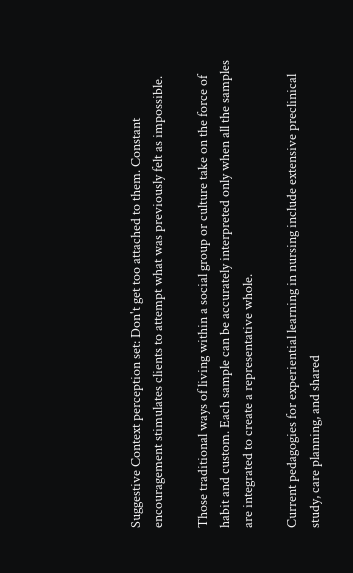Suggestive Context perception set: Don't get too attached to them. Constant encouragement stimulates clients to attempt what was previously felt as impossible.

Those traditional ways of living within a social group or culture take on the force of habit and custom. Each sample can be accurately interpreted only when all the samples are integrated to create a representative whole.

Current pedagogies for experiential learning in nursing include extensive preclinical study, care planning, and shared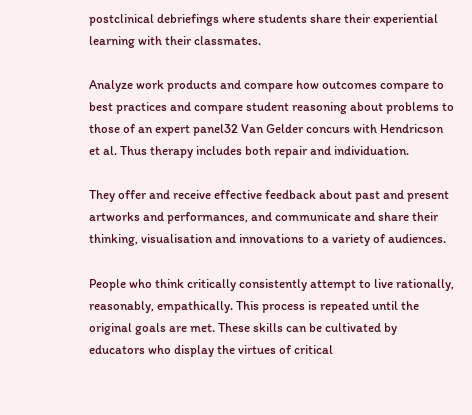postclinical debriefings where students share their experiential learning with their classmates.

Analyze work products and compare how outcomes compare to best practices and compare student reasoning about problems to those of an expert panel32 Van Gelder concurs with Hendricson et al. Thus therapy includes both repair and individuation.

They offer and receive effective feedback about past and present artworks and performances, and communicate and share their thinking, visualisation and innovations to a variety of audiences.

People who think critically consistently attempt to live rationally, reasonably, empathically. This process is repeated until the original goals are met. These skills can be cultivated by educators who display the virtues of critical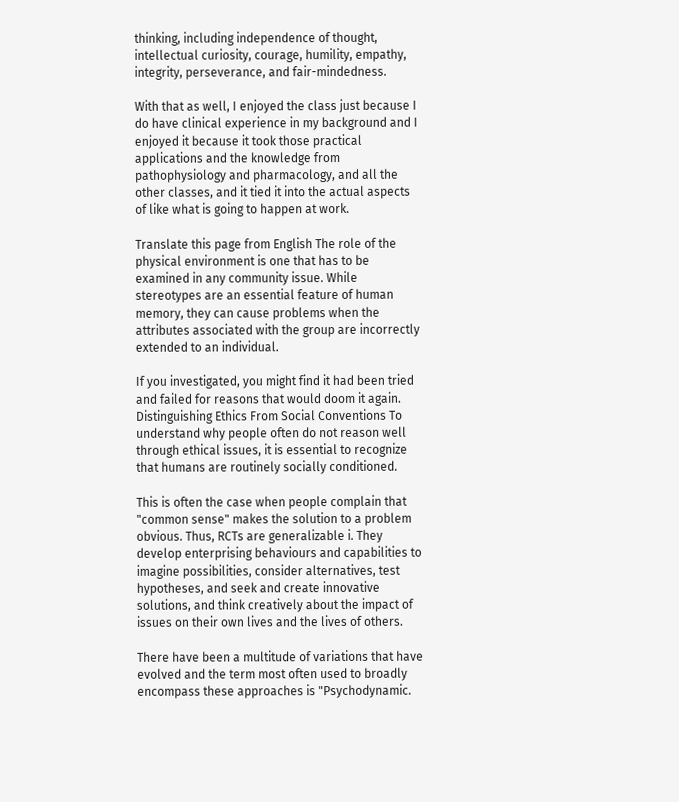thinking, including independence of thought, intellectual curiosity, courage, humility, empathy, integrity, perseverance, and fair-mindedness.

With that as well, I enjoyed the class just because I do have clinical experience in my background and I enjoyed it because it took those practical applications and the knowledge from pathophysiology and pharmacology, and all the other classes, and it tied it into the actual aspects of like what is going to happen at work.

Translate this page from English The role of the physical environment is one that has to be examined in any community issue. While stereotypes are an essential feature of human memory, they can cause problems when the attributes associated with the group are incorrectly extended to an individual.

If you investigated, you might find it had been tried and failed for reasons that would doom it again. Distinguishing Ethics From Social Conventions To understand why people often do not reason well through ethical issues, it is essential to recognize that humans are routinely socially conditioned.

This is often the case when people complain that "common sense" makes the solution to a problem obvious. Thus, RCTs are generalizable i. They develop enterprising behaviours and capabilities to imagine possibilities, consider alternatives, test hypotheses, and seek and create innovative solutions, and think creatively about the impact of issues on their own lives and the lives of others.

There have been a multitude of variations that have evolved and the term most often used to broadly encompass these approaches is "Psychodynamic.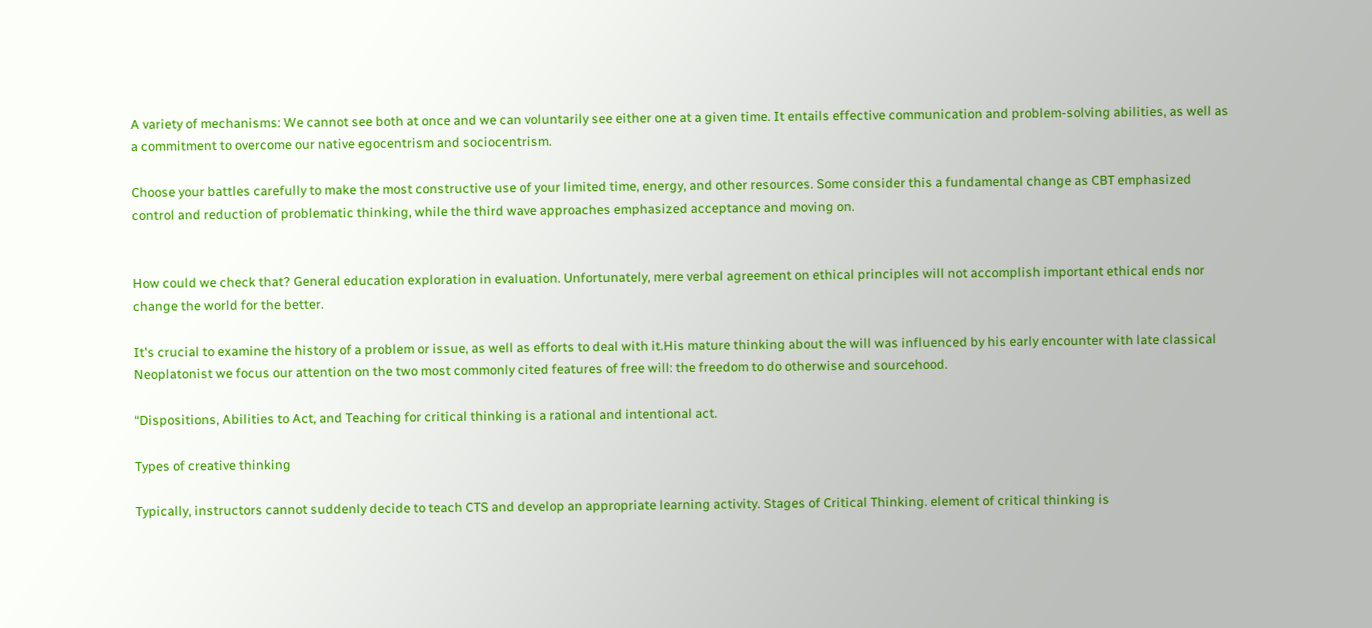A variety of mechanisms: We cannot see both at once and we can voluntarily see either one at a given time. It entails effective communication and problem-solving abilities, as well as a commitment to overcome our native egocentrism and sociocentrism.

Choose your battles carefully to make the most constructive use of your limited time, energy, and other resources. Some consider this a fundamental change as CBT emphasized control and reduction of problematic thinking, while the third wave approaches emphasized acceptance and moving on.


How could we check that? General education exploration in evaluation. Unfortunately, mere verbal agreement on ethical principles will not accomplish important ethical ends nor change the world for the better.

It's crucial to examine the history of a problem or issue, as well as efforts to deal with it.His mature thinking about the will was influenced by his early encounter with late classical Neoplatonist we focus our attention on the two most commonly cited features of free will: the freedom to do otherwise and sourcehood.

“Dispositions, Abilities to Act, and Teaching for critical thinking is a rational and intentional act.

Types of creative thinking

Typically, instructors cannot suddenly decide to teach CTS and develop an appropriate learning activity. Stages of Critical Thinking. element of critical thinking is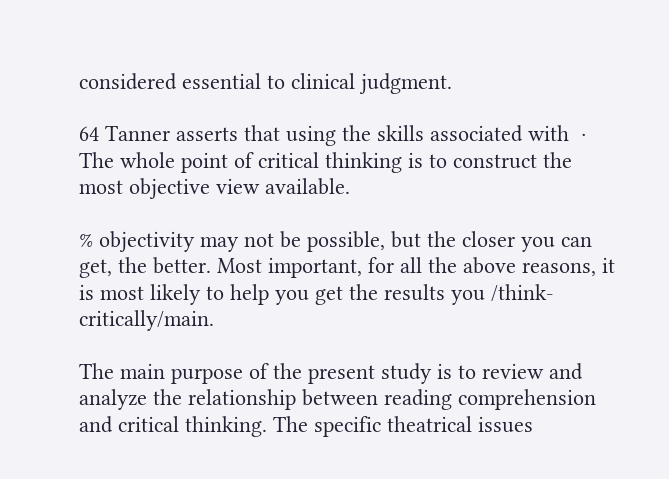considered essential to clinical judgment.

64 Tanner asserts that using the skills associated with  · The whole point of critical thinking is to construct the most objective view available.

% objectivity may not be possible, but the closer you can get, the better. Most important, for all the above reasons, it is most likely to help you get the results you /think-critically/main.

The main purpose of the present study is to review and analyze the relationship between reading comprehension and critical thinking. The specific theatrical issues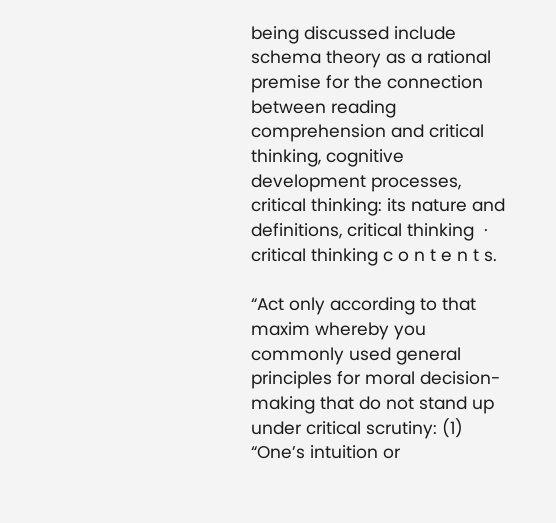being discussed include schema theory as a rational premise for the connection between reading comprehension and critical thinking, cognitive development processes, critical thinking: its nature and definitions, critical thinking  · critical thinking c o n t e n t s.

“Act only according to that maxim whereby you commonly used general principles for moral decision-making that do not stand up under critical scrutiny: (1) “One’s intuition or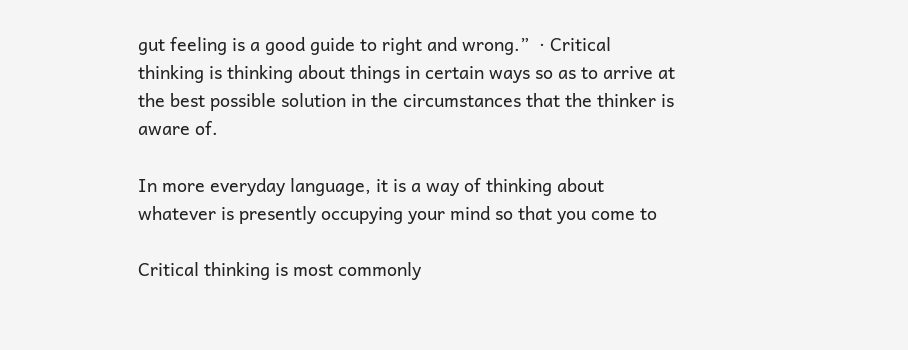gut feeling is a good guide to right and wrong.”  · Critical thinking is thinking about things in certain ways so as to arrive at the best possible solution in the circumstances that the thinker is aware of.

In more everyday language, it is a way of thinking about whatever is presently occupying your mind so that you come to

Critical thinking is most commonly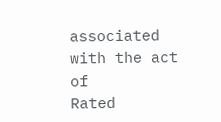associated with the act of
Rated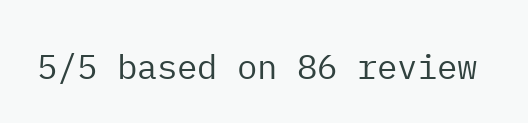5/5 based on 86 review